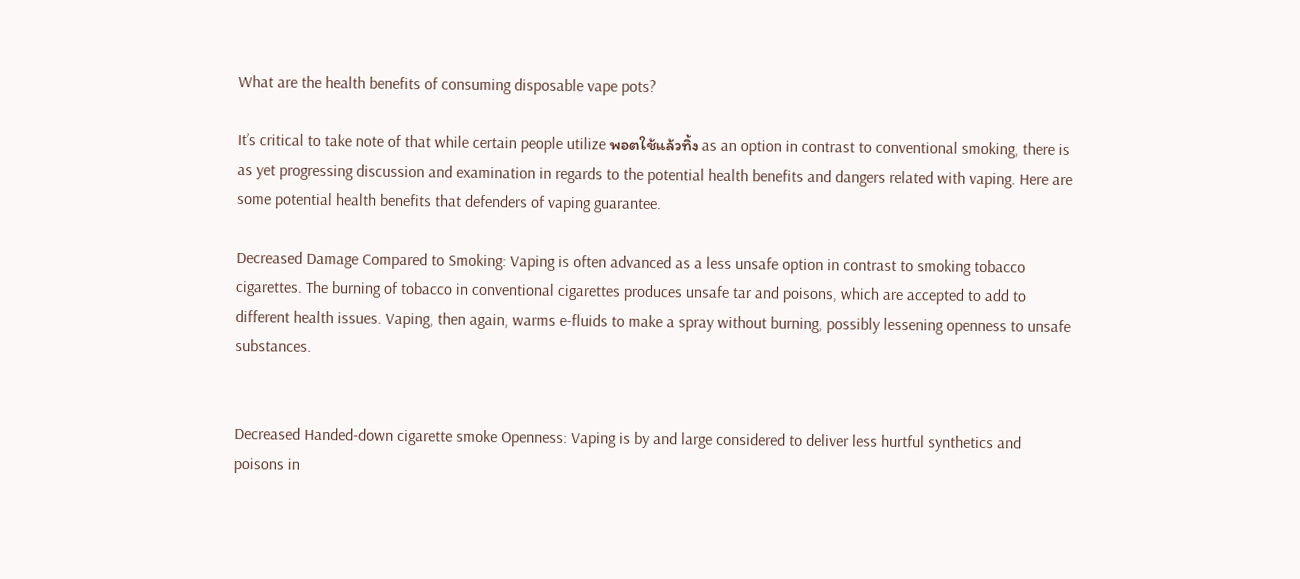What are the health benefits of consuming disposable vape pots?

It’s critical to take note of that while certain people utilize พอตใช้แล้วทิ้ง as an option in contrast to conventional smoking, there is as yet progressing discussion and examination in regards to the potential health benefits and dangers related with vaping. Here are some potential health benefits that defenders of vaping guarantee.

Decreased Damage Compared to Smoking: Vaping is often advanced as a less unsafe option in contrast to smoking tobacco cigarettes. The burning of tobacco in conventional cigarettes produces unsafe tar and poisons, which are accepted to add to different health issues. Vaping, then again, warms e-fluids to make a spray without burning, possibly lessening openness to unsafe substances.


Decreased Handed-down cigarette smoke Openness: Vaping is by and large considered to deliver less hurtful synthetics and poisons in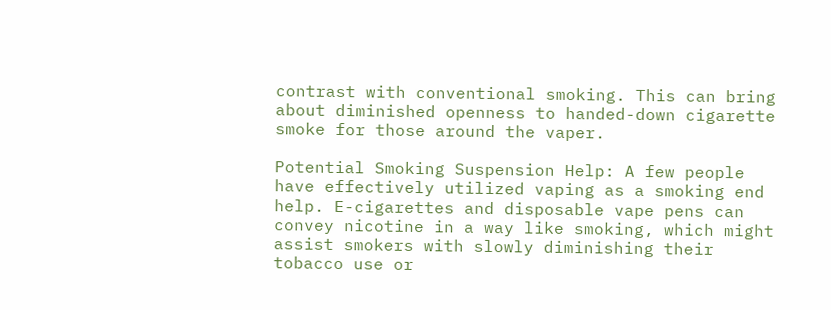contrast with conventional smoking. This can bring about diminished openness to handed-down cigarette smoke for those around the vaper.

Potential Smoking Suspension Help: A few people have effectively utilized vaping as a smoking end help. E-cigarettes and disposable vape pens can convey nicotine in a way like smoking, which might assist smokers with slowly diminishing their tobacco use or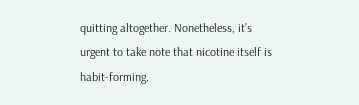quitting altogether. Nonetheless, it’s urgent to take note that nicotine itself is habit-forming.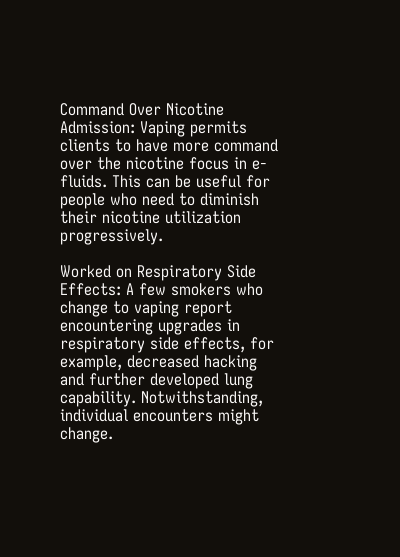Command Over Nicotine Admission: Vaping permits clients to have more command over the nicotine focus in e-fluids. This can be useful for people who need to diminish their nicotine utilization progressively.

Worked on Respiratory Side Effects: A few smokers who change to vaping report encountering upgrades in respiratory side effects, for example, decreased hacking and further developed lung capability. Notwithstanding, individual encounters might change.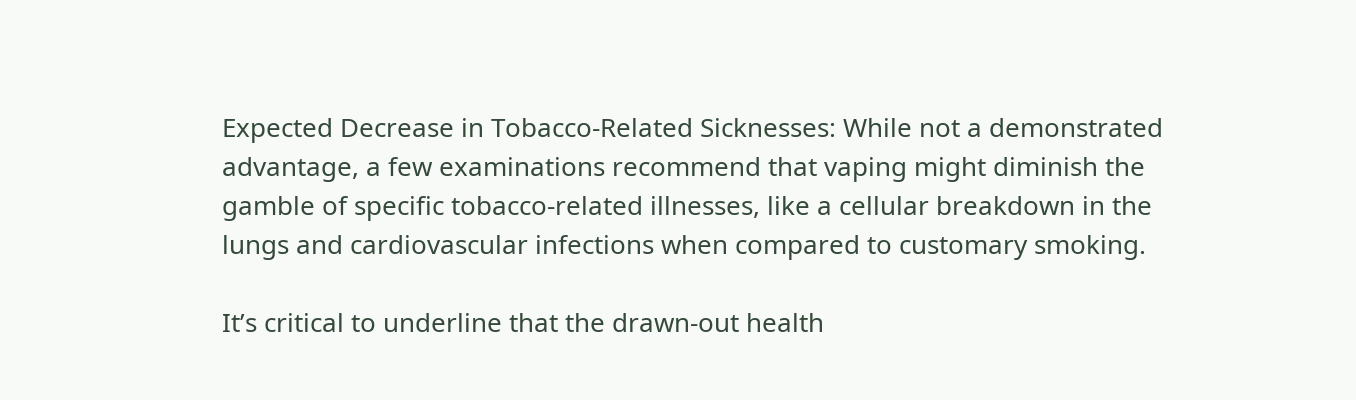Expected Decrease in Tobacco-Related Sicknesses: While not a demonstrated advantage, a few examinations recommend that vaping might diminish the gamble of specific tobacco-related illnesses, like a cellular breakdown in the lungs and cardiovascular infections when compared to customary smoking.

It’s critical to underline that the drawn-out health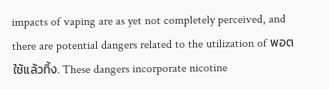impacts of vaping are as yet not completely perceived, and there are potential dangers related to the utilization of พอตใช้แล้วทิ้ง. These dangers incorporate nicotine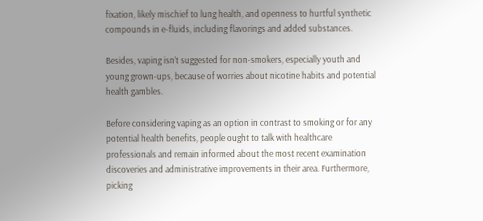fixation, likely mischief to lung health, and openness to hurtful synthetic compounds in e-fluids, including flavorings and added substances.

Besides, vaping isn’t suggested for non-smokers, especially youth and young grown-ups, because of worries about nicotine habits and potential health gambles.

Before considering vaping as an option in contrast to smoking or for any potential health benefits, people ought to talk with healthcare professionals and remain informed about the most recent examination discoveries and administrative improvements in their area. Furthermore, picking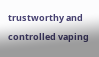trustworthy and controlled vaping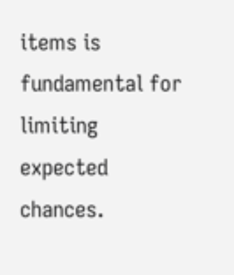items is fundamental for limiting expected chances.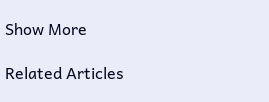Show More

Related Articles